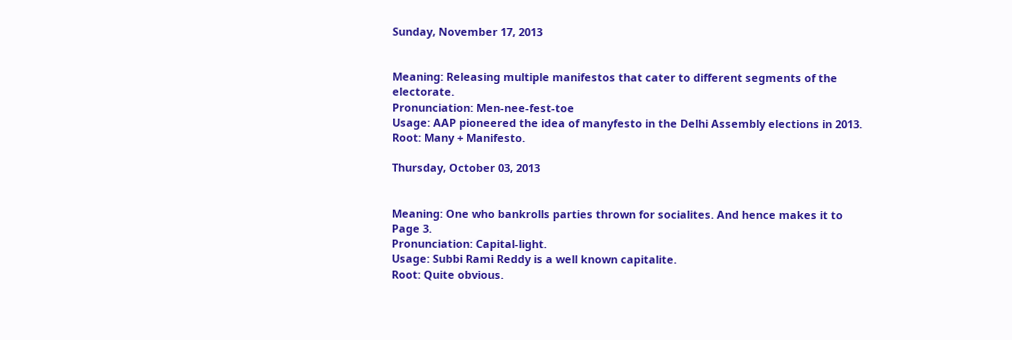Sunday, November 17, 2013


Meaning: Releasing multiple manifestos that cater to different segments of the electorate.
Pronunciation: Men-nee-fest-toe
Usage: AAP pioneered the idea of manyfesto in the Delhi Assembly elections in 2013.
Root: Many + Manifesto.

Thursday, October 03, 2013


Meaning: One who bankrolls parties thrown for socialites. And hence makes it to Page 3.
Pronunciation: Capital-light.
Usage: Subbi Rami Reddy is a well known capitalite.
Root: Quite obvious.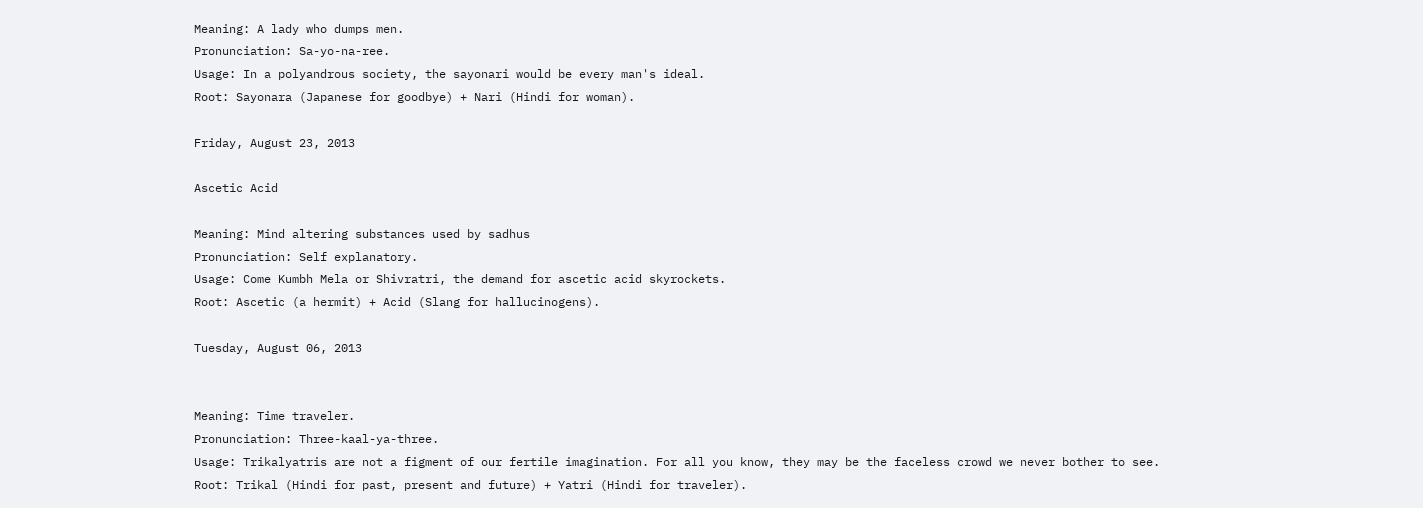Meaning: A lady who dumps men.
Pronunciation: Sa-yo-na-ree.
Usage: In a polyandrous society, the sayonari would be every man's ideal.
Root: Sayonara (Japanese for goodbye) + Nari (Hindi for woman).

Friday, August 23, 2013

Ascetic Acid

Meaning: Mind altering substances used by sadhus
Pronunciation: Self explanatory.
Usage: Come Kumbh Mela or Shivratri, the demand for ascetic acid skyrockets.
Root: Ascetic (a hermit) + Acid (Slang for hallucinogens).

Tuesday, August 06, 2013


Meaning: Time traveler.
Pronunciation: Three-kaal-ya-three.
Usage: Trikalyatris are not a figment of our fertile imagination. For all you know, they may be the faceless crowd we never bother to see.
Root: Trikal (Hindi for past, present and future) + Yatri (Hindi for traveler).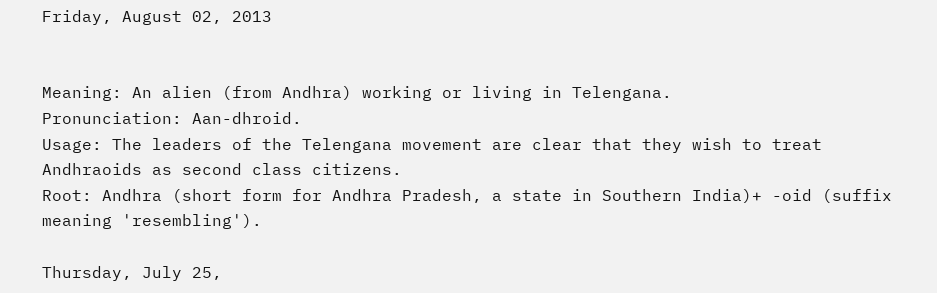Friday, August 02, 2013


Meaning: An alien (from Andhra) working or living in Telengana.
Pronunciation: Aan-dhroid.
Usage: The leaders of the Telengana movement are clear that they wish to treat Andhraoids as second class citizens.
Root: Andhra (short form for Andhra Pradesh, a state in Southern India)+ -oid (suffix meaning 'resembling').

Thursday, July 25,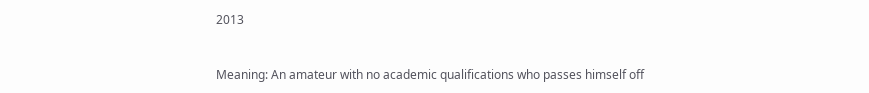2013


Meaning: An amateur with no academic qualifications who passes himself off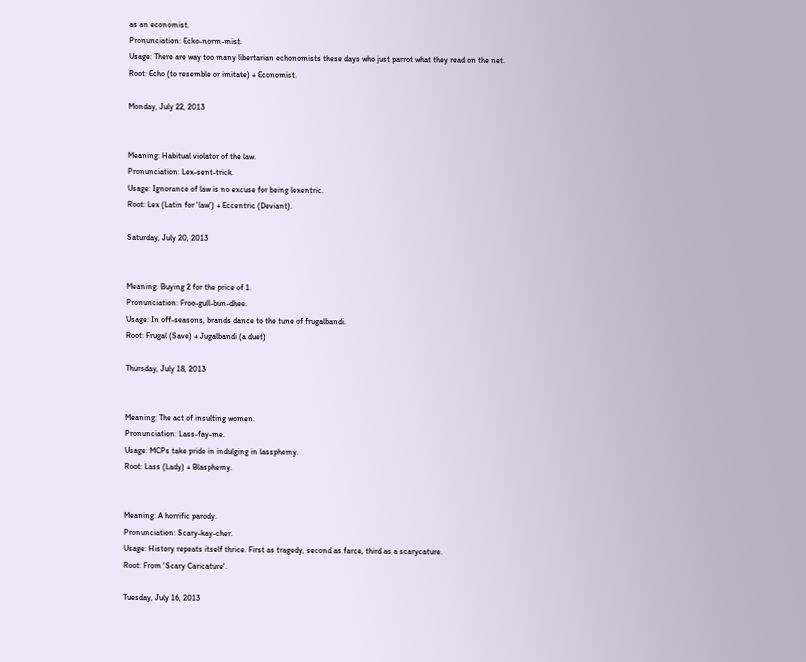as an economist.
Pronunciation: Ecko-norm-mist.
Usage: There are way too many libertarian echonomists these days who just parrot what they read on the net.
Root: Echo (to resemble or imitate) + Economist.

Monday, July 22, 2013


Meaning: Habitual violator of the law.
Pronunciation: Lex-sent-trick.
Usage: Ignorance of law is no excuse for being lexentric.
Root: Lex (Latin for 'law') + Eccentric (Deviant).

Saturday, July 20, 2013


Meaning: Buying 2 for the price of 1.
Pronunciation: Froo-gull-bun-dhee.
Usage: In off-seasons, brands dance to the tune of frugalbandi.
Root: Frugal (Save) + Jugalbandi (a duet)

Thursday, July 18, 2013


Meaning: The act of insulting women.
Pronunciation: Lass-fay-me.
Usage: MCPs take pride in indulging in lassphemy.
Root: Lass (Lady) + Blasphemy.


Meaning: A horrific parody.
Pronunciation: Scary-kay-cher.
Usage: History repeats itself thrice. First as tragedy, second as farce, third as a scarycature.
Root: From 'Scary Caricature'.

Tuesday, July 16, 2013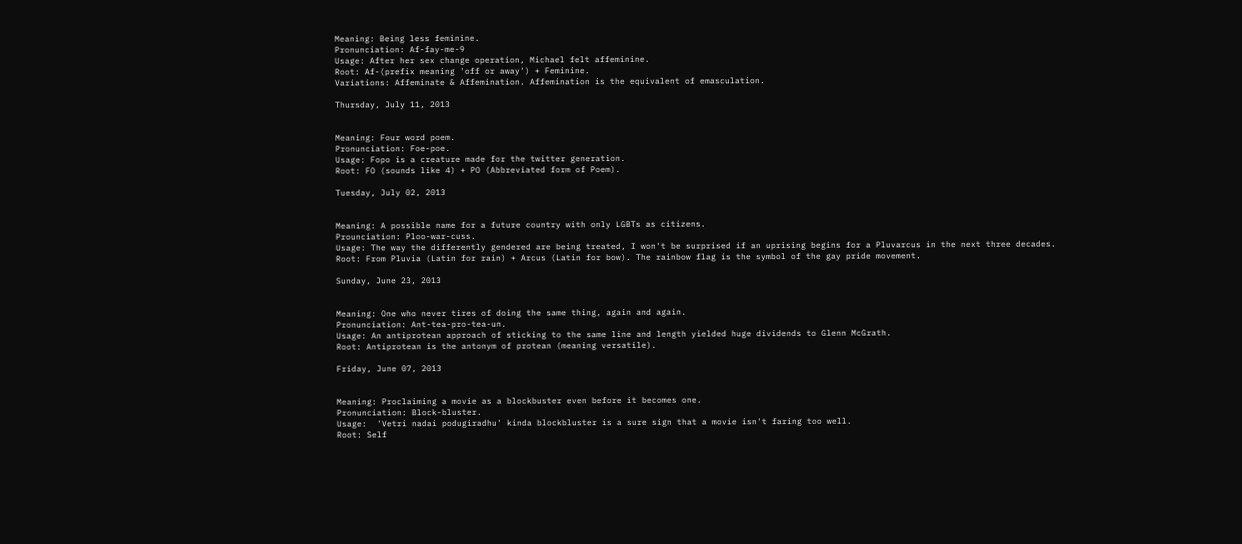Meaning: Being less feminine.
Pronunciation: Af-fay-me-9
Usage: After her sex change operation, Michael felt affeminine.
Root: Af-(prefix meaning 'off or away') + Feminine.
Variations: Affeminate & Affemination. Affemination is the equivalent of emasculation.

Thursday, July 11, 2013


Meaning: Four word poem.
Pronunciation: Foe-poe.
Usage: Fopo is a creature made for the twitter generation.
Root: FO (sounds like 4) + PO (Abbreviated form of Poem).

Tuesday, July 02, 2013


Meaning: A possible name for a future country with only LGBTs as citizens.
Prounciation: Ploo-war-cuss.
Usage: The way the differently gendered are being treated, I won't be surprised if an uprising begins for a Pluvarcus in the next three decades.
Root: From Pluvia (Latin for rain) + Arcus (Latin for bow). The rainbow flag is the symbol of the gay pride movement.

Sunday, June 23, 2013


Meaning: One who never tires of doing the same thing, again and again.
Pronunciation: Ant-tea-pro-tea-un.
Usage: An antiprotean approach of sticking to the same line and length yielded huge dividends to Glenn McGrath.
Root: Antiprotean is the antonym of protean (meaning versatile).

Friday, June 07, 2013


Meaning: Proclaiming a movie as a blockbuster even before it becomes one.
Pronunciation: Block-bluster.
Usage:  'Vetri nadai podugiradhu' kinda blockbluster is a sure sign that a movie isn't faring too well.
Root: Self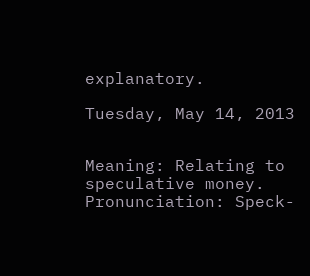explanatory.

Tuesday, May 14, 2013


Meaning: Relating to speculative money.
Pronunciation: Speck-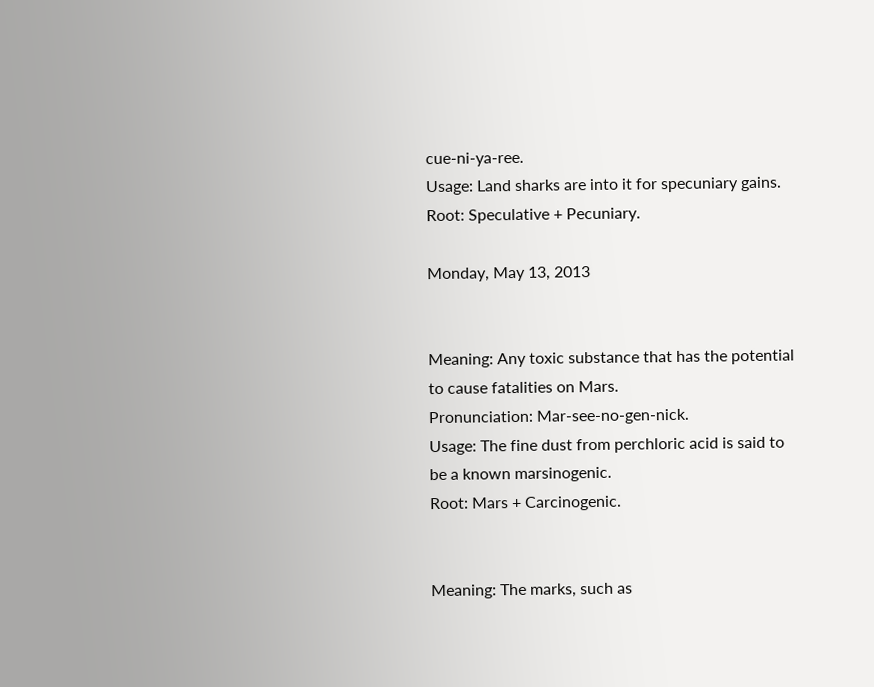cue-ni-ya-ree.
Usage: Land sharks are into it for specuniary gains.
Root: Speculative + Pecuniary.

Monday, May 13, 2013


Meaning: Any toxic substance that has the potential to cause fatalities on Mars.
Pronunciation: Mar-see-no-gen-nick.
Usage: The fine dust from perchloric acid is said to be a known marsinogenic.
Root: Mars + Carcinogenic.


Meaning: The marks, such as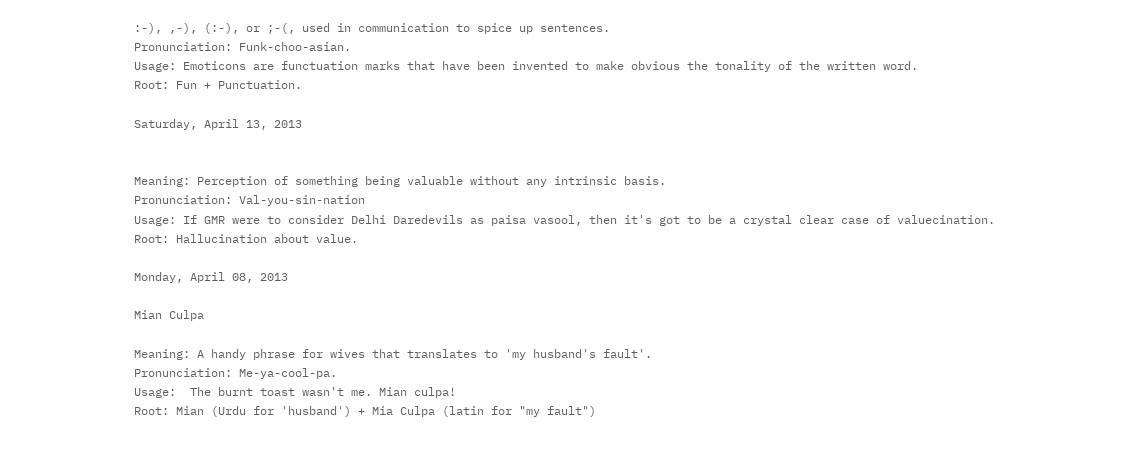:-), ,-), (:-), or ;-(, used in communication to spice up sentences.
Pronunciation: Funk-choo-asian.
Usage: Emoticons are functuation marks that have been invented to make obvious the tonality of the written word.
Root: Fun + Punctuation.

Saturday, April 13, 2013


Meaning: Perception of something being valuable without any intrinsic basis.
Pronunciation: Val-you-sin-nation
Usage: If GMR were to consider Delhi Daredevils as paisa vasool, then it's got to be a crystal clear case of valuecination.
Root: Hallucination about value.

Monday, April 08, 2013

Mian Culpa

Meaning: A handy phrase for wives that translates to 'my husband's fault'.
Pronunciation: Me-ya-cool-pa.
Usage:  The burnt toast wasn't me. Mian culpa!
Root: Mian (Urdu for 'husband') + Mia Culpa (latin for "my fault")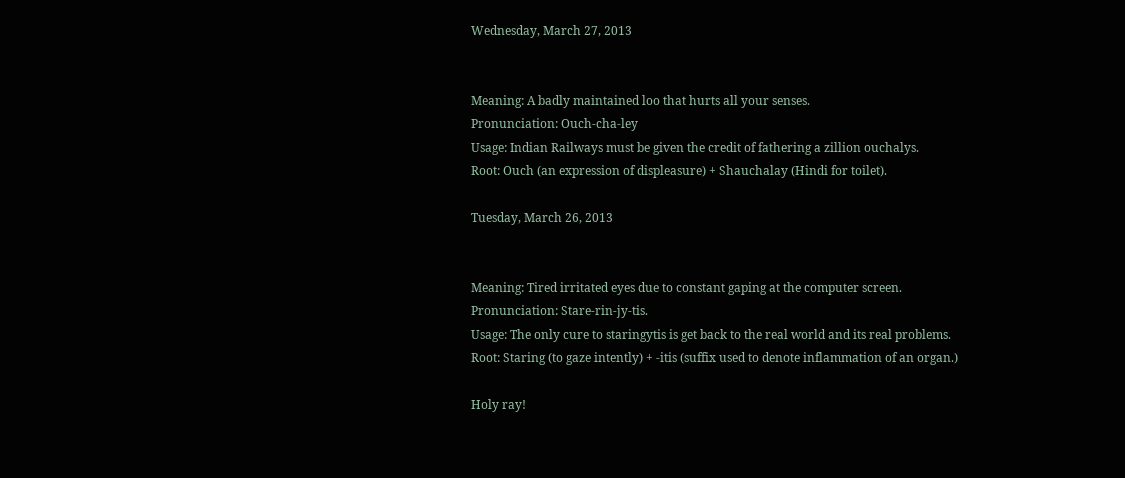Wednesday, March 27, 2013


Meaning: A badly maintained loo that hurts all your senses.
Pronunciation: Ouch-cha-ley
Usage: Indian Railways must be given the credit of fathering a zillion ouchalys.
Root: Ouch (an expression of displeasure) + Shauchalay (Hindi for toilet).

Tuesday, March 26, 2013


Meaning: Tired irritated eyes due to constant gaping at the computer screen.
Pronunciation: Stare-rin-jy-tis.
Usage: The only cure to staringytis is get back to the real world and its real problems.
Root: Staring (to gaze intently) + -itis (suffix used to denote inflammation of an organ.)

Holy ray!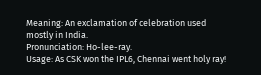Meaning: An exclamation of celebration used mostly in India.
Pronunciation: Ho-lee-ray.
Usage: As CSK won the IPL6, Chennai went holy ray!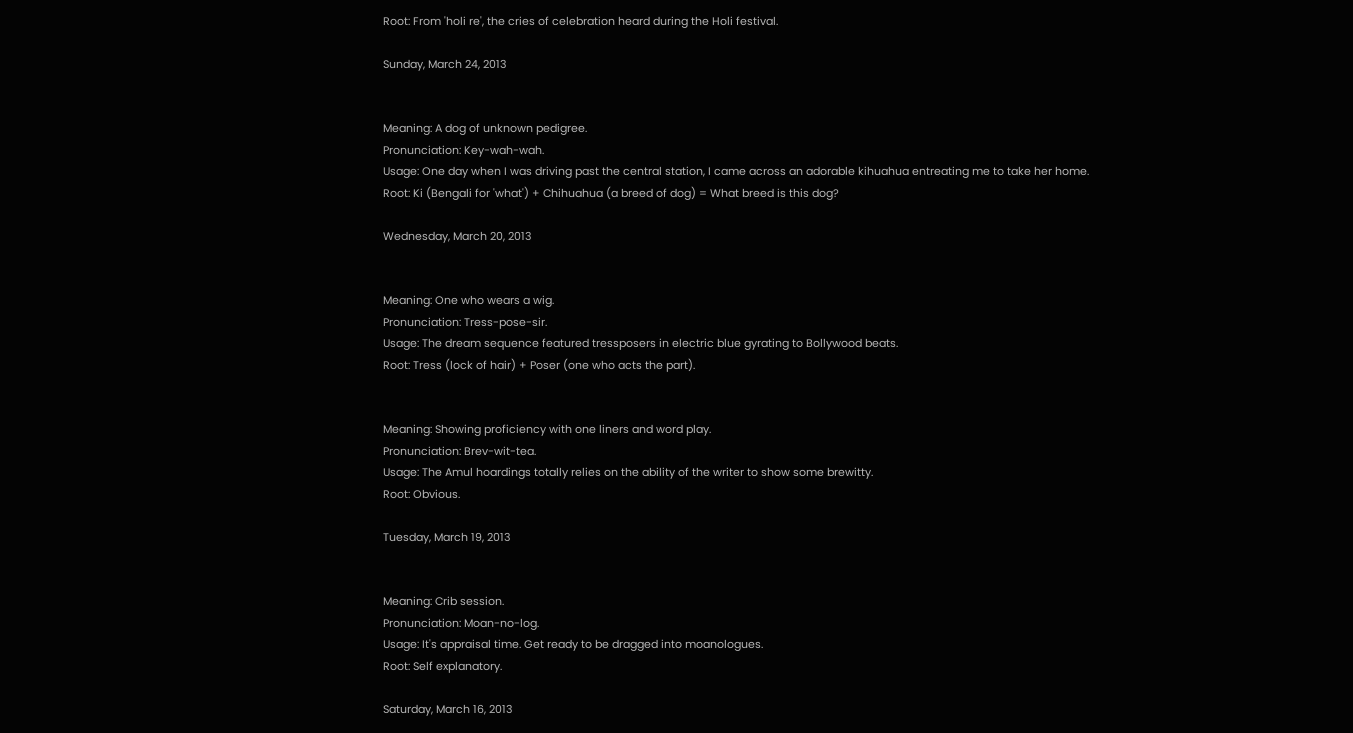Root: From 'holi re', the cries of celebration heard during the Holi festival.

Sunday, March 24, 2013


Meaning: A dog of unknown pedigree.
Pronunciation: Key-wah-wah.
Usage: One day when I was driving past the central station, I came across an adorable kihuahua entreating me to take her home.
Root: Ki (Bengali for 'what') + Chihuahua (a breed of dog) = What breed is this dog?

Wednesday, March 20, 2013


Meaning: One who wears a wig.
Pronunciation: Tress-pose-sir.
Usage: The dream sequence featured tressposers in electric blue gyrating to Bollywood beats.
Root: Tress (lock of hair) + Poser (one who acts the part).


Meaning: Showing proficiency with one liners and word play.
Pronunciation: Brev-wit-tea.
Usage: The Amul hoardings totally relies on the ability of the writer to show some brewitty.
Root: Obvious.

Tuesday, March 19, 2013


Meaning: Crib session.
Pronunciation: Moan-no-log.
Usage: It's appraisal time. Get ready to be dragged into moanologues.
Root: Self explanatory.

Saturday, March 16, 2013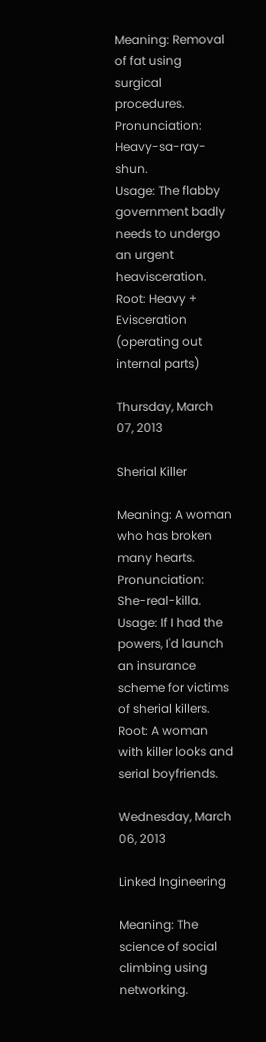Meaning: Removal of fat using surgical procedures.
Pronunciation: Heavy-sa-ray-shun.
Usage: The flabby government badly needs to undergo an urgent heavisceration.
Root: Heavy + Evisceration (operating out internal parts)

Thursday, March 07, 2013

Sherial Killer

Meaning: A woman who has broken many hearts.
Pronunciation: She-real-killa.
Usage: If I had the powers, I'd launch an insurance scheme for victims of sherial killers.
Root: A woman with killer looks and serial boyfriends.

Wednesday, March 06, 2013

Linked Ingineering

Meaning: The science of social climbing using networking.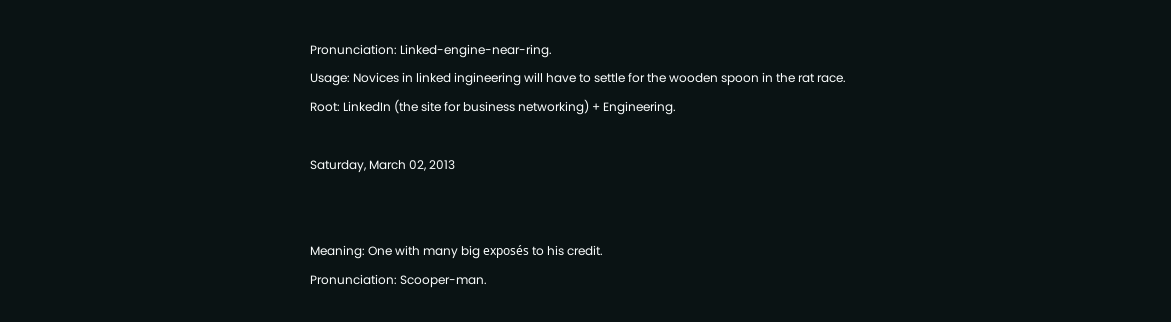Pronunciation: Linked-engine-near-ring.
Usage: Novices in linked ingineering will have to settle for the wooden spoon in the rat race.
Root: LinkedIn (the site for business networking) + Engineering.

Saturday, March 02, 2013


Meaning: One with many big exposés to his credit.
Pronunciation: Scooper-man.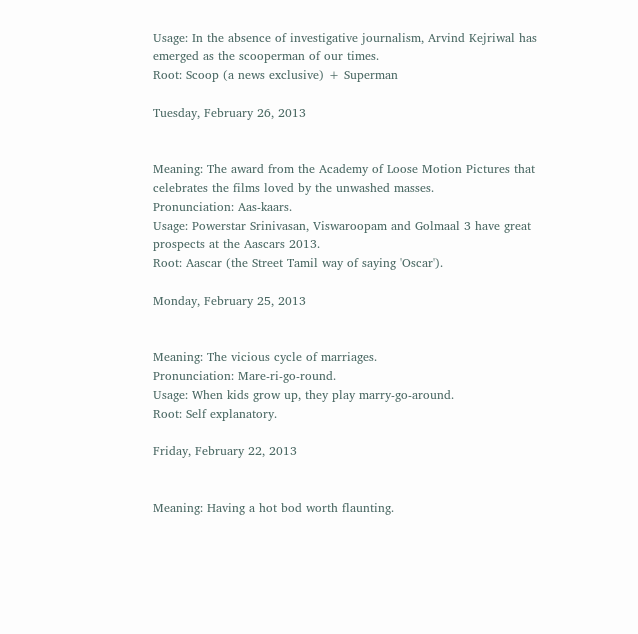Usage: In the absence of investigative journalism, Arvind Kejriwal has emerged as the scooperman of our times.
Root: Scoop (a news exclusive) + Superman

Tuesday, February 26, 2013


Meaning: The award from the Academy of Loose Motion Pictures that celebrates the films loved by the unwashed masses.
Pronunciation: Aas-kaars.
Usage: Powerstar Srinivasan, Viswaroopam and Golmaal 3 have great prospects at the Aascars 2013.
Root: Aascar (the Street Tamil way of saying 'Oscar').

Monday, February 25, 2013


Meaning: The vicious cycle of marriages.
Pronunciation: Mare-ri-go-round.
Usage: When kids grow up, they play marry-go-around.
Root: Self explanatory.

Friday, February 22, 2013


Meaning: Having a hot bod worth flaunting.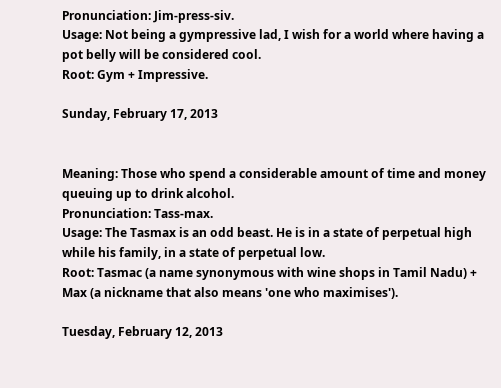Pronunciation: Jim-press-siv.
Usage: Not being a gympressive lad, I wish for a world where having a pot belly will be considered cool.
Root: Gym + Impressive.

Sunday, February 17, 2013


Meaning: Those who spend a considerable amount of time and money queuing up to drink alcohol.
Pronunciation: Tass-max.
Usage: The Tasmax is an odd beast. He is in a state of perpetual high while his family, in a state of perpetual low.
Root: Tasmac (a name synonymous with wine shops in Tamil Nadu) + Max (a nickname that also means 'one who maximises').

Tuesday, February 12, 2013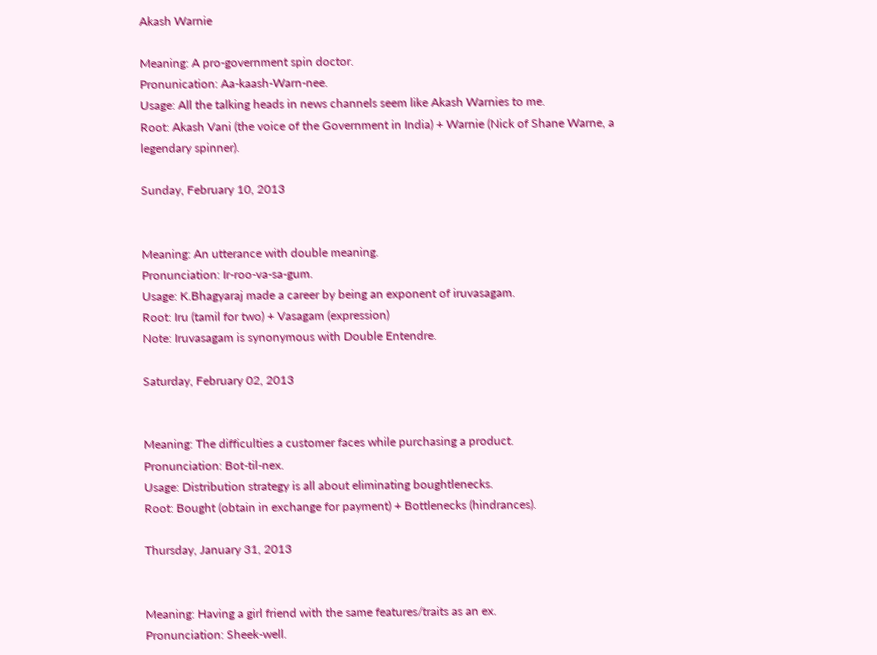Akash Warnie

Meaning: A pro-government spin doctor.
Pronunication: Aa-kaash-Warn-nee.
Usage: All the talking heads in news channels seem like Akash Warnies to me.
Root: Akash Vani (the voice of the Government in India) + Warnie (Nick of Shane Warne, a legendary spinner).

Sunday, February 10, 2013


Meaning: An utterance with double meaning.
Pronunciation: Ir-roo-va-sa-gum.
Usage: K.Bhagyaraj made a career by being an exponent of iruvasagam.
Root: Iru (tamil for two) + Vasagam (expression)
Note: Iruvasagam is synonymous with Double Entendre.

Saturday, February 02, 2013


Meaning: The difficulties a customer faces while purchasing a product.
Pronunciation: Bot-til-nex.
Usage: Distribution strategy is all about eliminating boughtlenecks.
Root: Bought (obtain in exchange for payment) + Bottlenecks (hindrances).

Thursday, January 31, 2013


Meaning: Having a girl friend with the same features/traits as an ex.
Pronunciation: Sheek-well.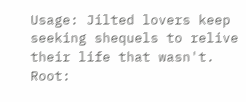Usage: Jilted lovers keep seeking shequels to relive their life that wasn't.
Root: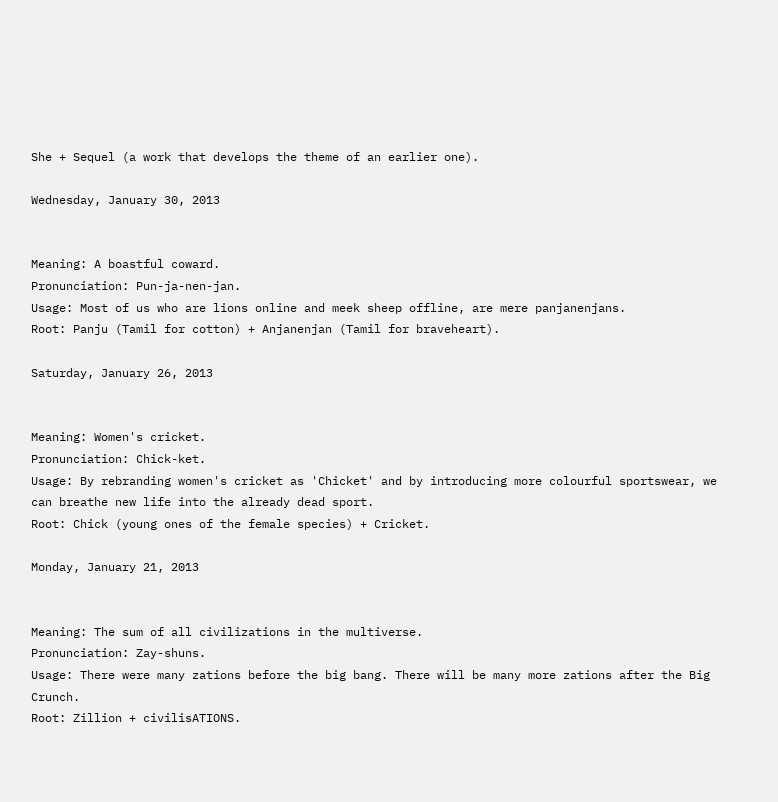She + Sequel (a work that develops the theme of an earlier one).

Wednesday, January 30, 2013


Meaning: A boastful coward.
Pronunciation: Pun-ja-nen-jan.
Usage: Most of us who are lions online and meek sheep offline, are mere panjanenjans.
Root: Panju (Tamil for cotton) + Anjanenjan (Tamil for braveheart).

Saturday, January 26, 2013


Meaning: Women's cricket.
Pronunciation: Chick-ket.
Usage: By rebranding women's cricket as 'Chicket' and by introducing more colourful sportswear, we can breathe new life into the already dead sport.
Root: Chick (young ones of the female species) + Cricket.

Monday, January 21, 2013


Meaning: The sum of all civilizations in the multiverse.
Pronunciation: Zay-shuns.
Usage: There were many zations before the big bang. There will be many more zations after the Big Crunch.
Root: Zillion + civilisATIONS.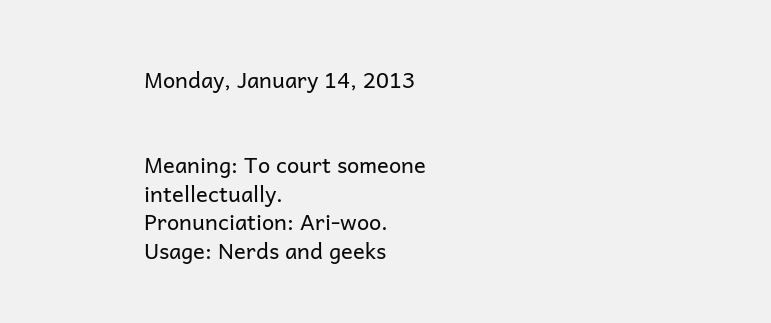Monday, January 14, 2013


Meaning: To court someone intellectually.
Pronunciation: Ari-woo.
Usage: Nerds and geeks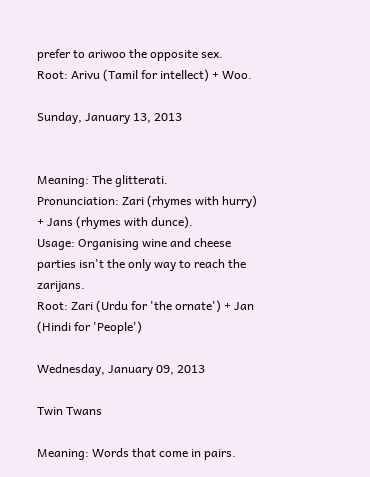prefer to ariwoo the opposite sex.
Root: Arivu (Tamil for intellect) + Woo.

Sunday, January 13, 2013


Meaning: The glitterati.
Pronunciation: Zari (rhymes with hurry) + Jans (rhymes with dunce).
Usage: Organising wine and cheese parties isn't the only way to reach the zarijans.
Root: Zari (Urdu for 'the ornate') + Jan (Hindi for 'People')

Wednesday, January 09, 2013

Twin Twans

Meaning: Words that come in pairs.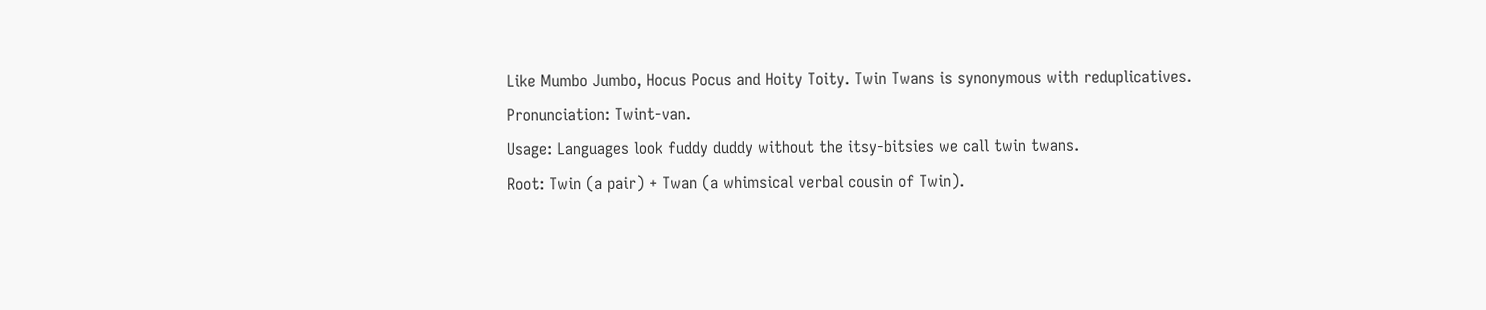Like Mumbo Jumbo, Hocus Pocus and Hoity Toity. Twin Twans is synonymous with reduplicatives.
Pronunciation: Twint-van.
Usage: Languages look fuddy duddy without the itsy-bitsies we call twin twans.
Root: Twin (a pair) + Twan (a whimsical verbal cousin of Twin).